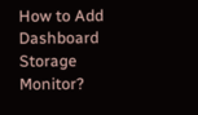How to Add Dashboard Storage Monitor?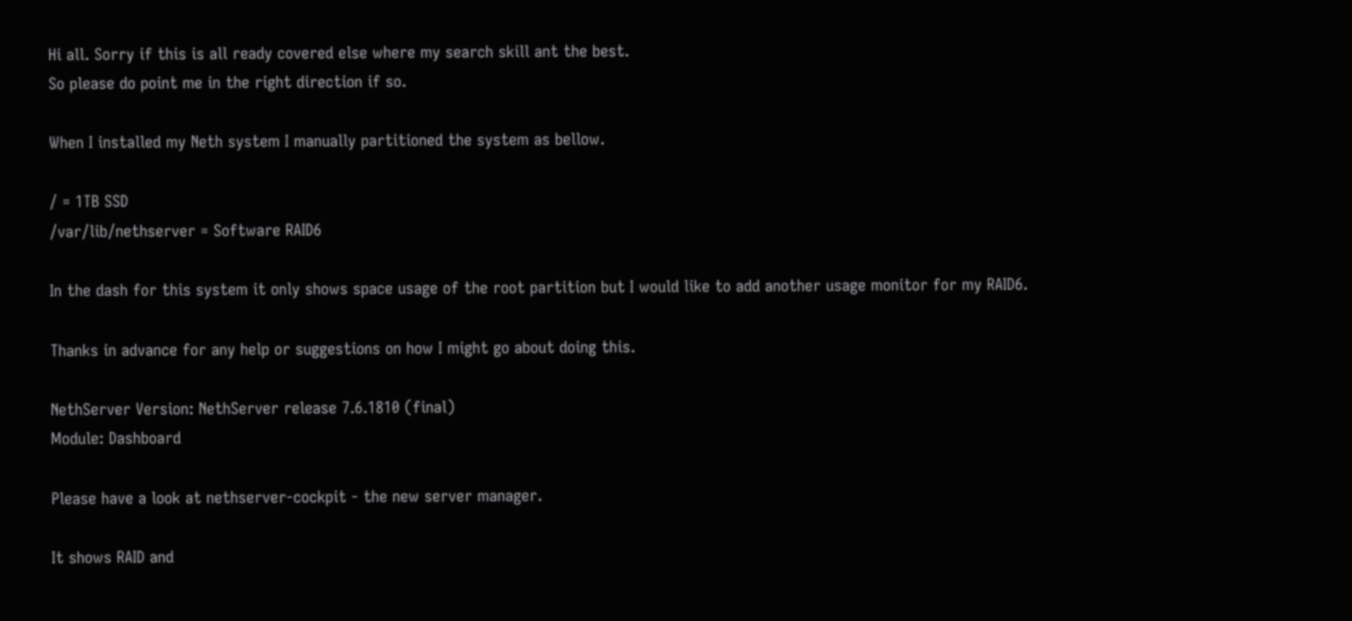Hi all. Sorry if this is all ready covered else where my search skill ant the best.
So please do point me in the right direction if so.

When I installed my Neth system I manually partitioned the system as bellow.

/ = 1TB SSD
/var/lib/nethserver = Software RAID6

In the dash for this system it only shows space usage of the root partition but I would like to add another usage monitor for my RAID6.

Thanks in advance for any help or suggestions on how I might go about doing this.

NethServer Version: NethServer release 7.6.1810 (final)
Module: Dashboard

Please have a look at nethserver-cockpit - the new server manager.

It shows RAID and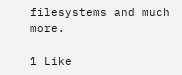filesystems and much more.

1 Like